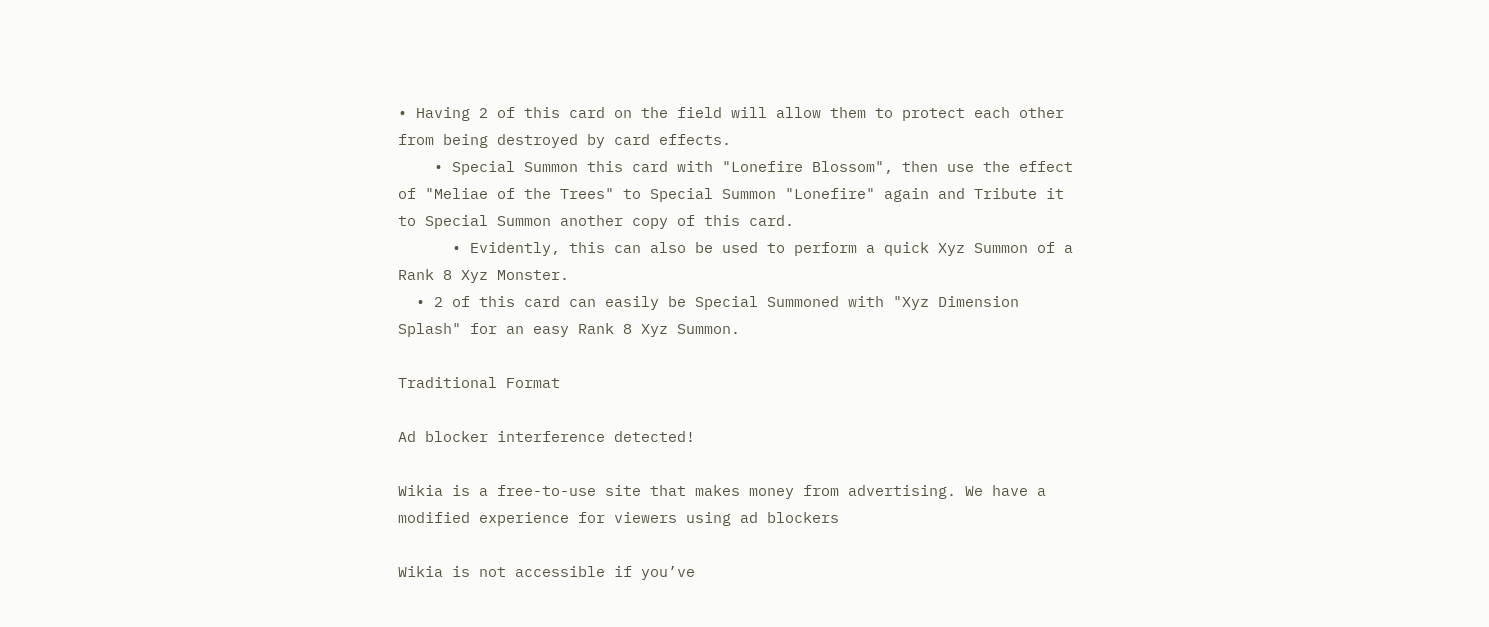• Having 2 of this card on the field will allow them to protect each other from being destroyed by card effects.
    • Special Summon this card with "Lonefire Blossom", then use the effect of "Meliae of the Trees" to Special Summon "Lonefire" again and Tribute it to Special Summon another copy of this card.
      • Evidently, this can also be used to perform a quick Xyz Summon of a Rank 8 Xyz Monster.
  • 2 of this card can easily be Special Summoned with "Xyz Dimension Splash" for an easy Rank 8 Xyz Summon.

Traditional Format

Ad blocker interference detected!

Wikia is a free-to-use site that makes money from advertising. We have a modified experience for viewers using ad blockers

Wikia is not accessible if you’ve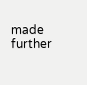made further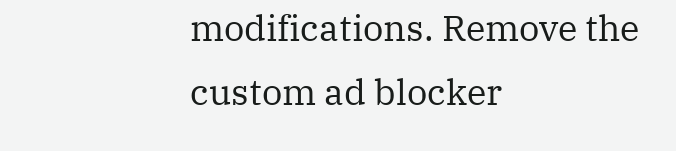modifications. Remove the custom ad blocker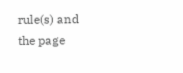rule(s) and the page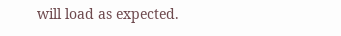will load as expected.